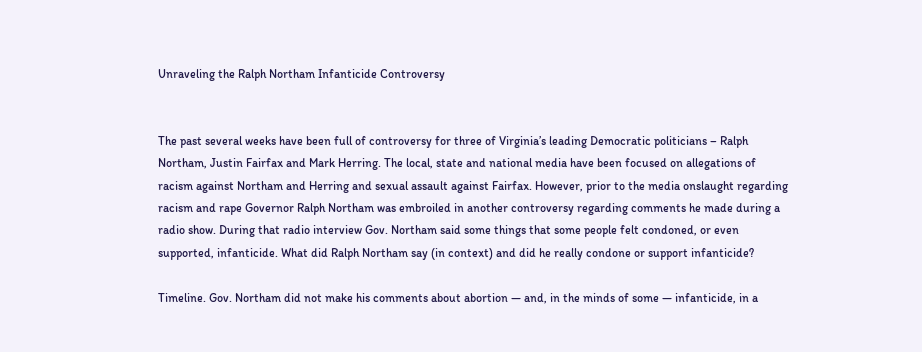Unraveling the Ralph Northam Infanticide Controversy


The past several weeks have been full of controversy for three of Virginia’s leading Democratic politicians – Ralph Northam, Justin Fairfax and Mark Herring. The local, state and national media have been focused on allegations of racism against Northam and Herring and sexual assault against Fairfax. However, prior to the media onslaught regarding racism and rape Governor Ralph Northam was embroiled in another controversy regarding comments he made during a radio show. During that radio interview Gov. Northam said some things that some people felt condoned, or even supported, infanticide. What did Ralph Northam say (in context) and did he really condone or support infanticide?

Timeline. Gov. Northam did not make his comments about abortion — and, in the minds of some — infanticide, in a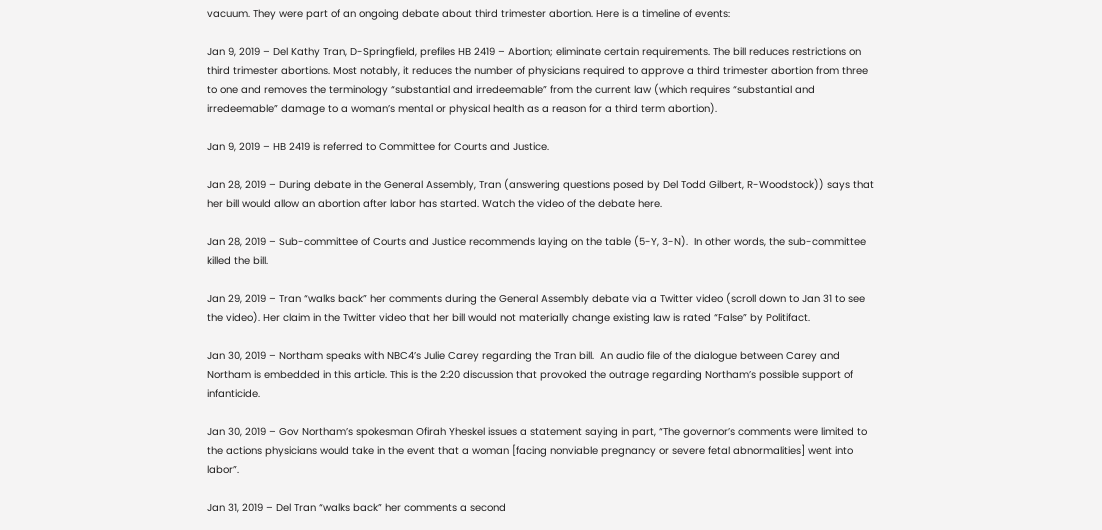vacuum. They were part of an ongoing debate about third trimester abortion. Here is a timeline of events:

Jan 9, 2019 – Del Kathy Tran, D-Springfield, prefiles HB 2419 – Abortion; eliminate certain requirements. The bill reduces restrictions on third trimester abortions. Most notably, it reduces the number of physicians required to approve a third trimester abortion from three to one and removes the terminology “substantial and irredeemable” from the current law (which requires “substantial and irredeemable” damage to a woman’s mental or physical health as a reason for a third term abortion).

Jan 9, 2019 – HB 2419 is referred to Committee for Courts and Justice.

Jan 28, 2019 – During debate in the General Assembly, Tran (answering questions posed by Del Todd Gilbert, R-Woodstock)) says that her bill would allow an abortion after labor has started. Watch the video of the debate here.

Jan 28, 2019 – Sub-committee of Courts and Justice recommends laying on the table (5-Y, 3-N).  In other words, the sub-committee killed the bill.

Jan 29, 2019 – Tran “walks back” her comments during the General Assembly debate via a Twitter video (scroll down to Jan 31 to see the video). Her claim in the Twitter video that her bill would not materially change existing law is rated “False” by Politifact.

Jan 30, 2019 – Northam speaks with NBC4’s Julie Carey regarding the Tran bill.  An audio file of the dialogue between Carey and Northam is embedded in this article. This is the 2:20 discussion that provoked the outrage regarding Northam’s possible support of infanticide.

Jan 30, 2019 – Gov Northam’s spokesman Ofirah Yheskel issues a statement saying in part, “The governor’s comments were limited to the actions physicians would take in the event that a woman [facing nonviable pregnancy or severe fetal abnormalities] went into labor”.

Jan 31, 2019 – Del Tran “walks back” her comments a second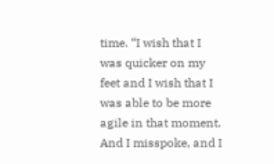time. “I wish that I was quicker on my feet and I wish that I was able to be more agile in that moment. And I misspoke, and I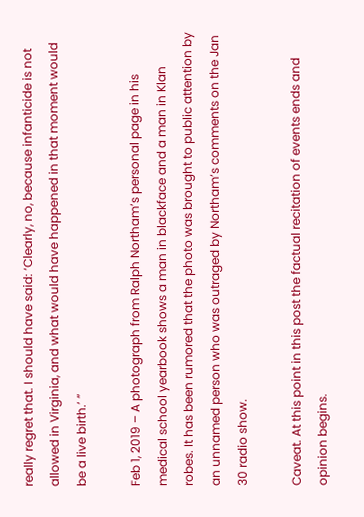really regret that. I should have said: ‘Clearly, no, because infanticide is not allowed in Virginia, and what would have happened in that moment would be a live birth.’ ”

Feb 1, 2019 – A photograph from Ralph Northam’s personal page in his medical school yearbook shows a man in blackface and a man in Klan robes. It has been rumored that the photo was brought to public attention by an unnamed person who was outraged by Northam’s comments on the Jan 30 radio show.

Caveat. At this point in this post the factual recitation of events ends and opinion begins.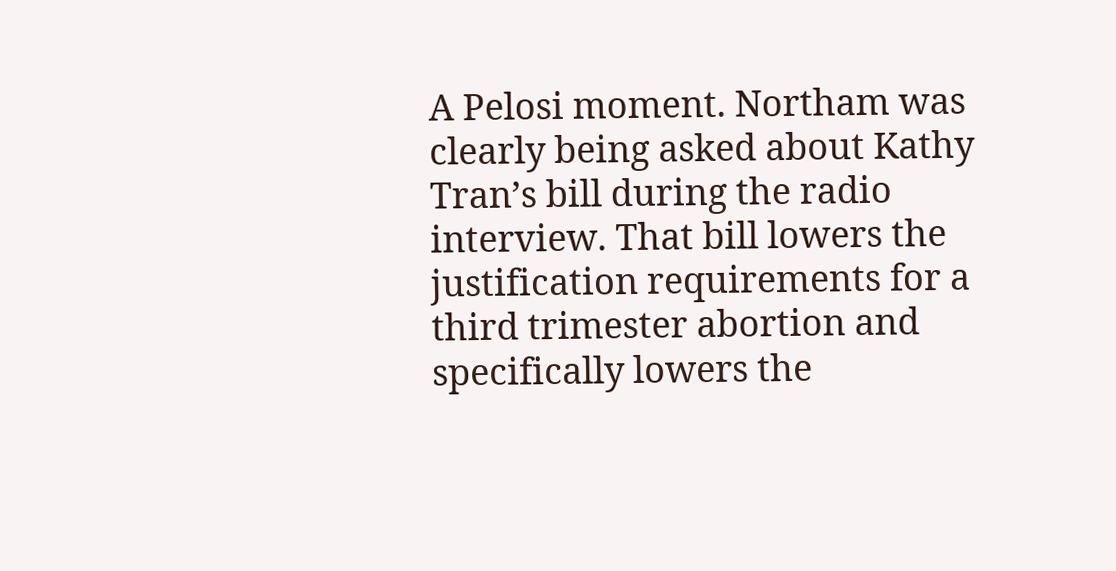A Pelosi moment. Northam was clearly being asked about Kathy Tran’s bill during the radio interview. That bill lowers the justification requirements for a third trimester abortion and specifically lowers the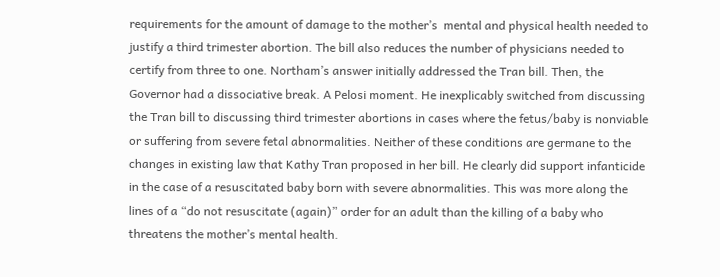requirements for the amount of damage to the mother’s  mental and physical health needed to justify a third trimester abortion. The bill also reduces the number of physicians needed to certify from three to one. Northam’s answer initially addressed the Tran bill. Then, the Governor had a dissociative break. A Pelosi moment. He inexplicably switched from discussing the Tran bill to discussing third trimester abortions in cases where the fetus/baby is nonviable or suffering from severe fetal abnormalities. Neither of these conditions are germane to the changes in existing law that Kathy Tran proposed in her bill. He clearly did support infanticide in the case of a resuscitated baby born with severe abnormalities. This was more along the lines of a “do not resuscitate (again)” order for an adult than the killing of a baby who threatens the mother’s mental health.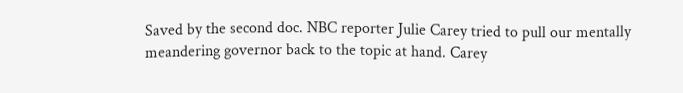Saved by the second doc. NBC reporter Julie Carey tried to pull our mentally meandering governor back to the topic at hand. Carey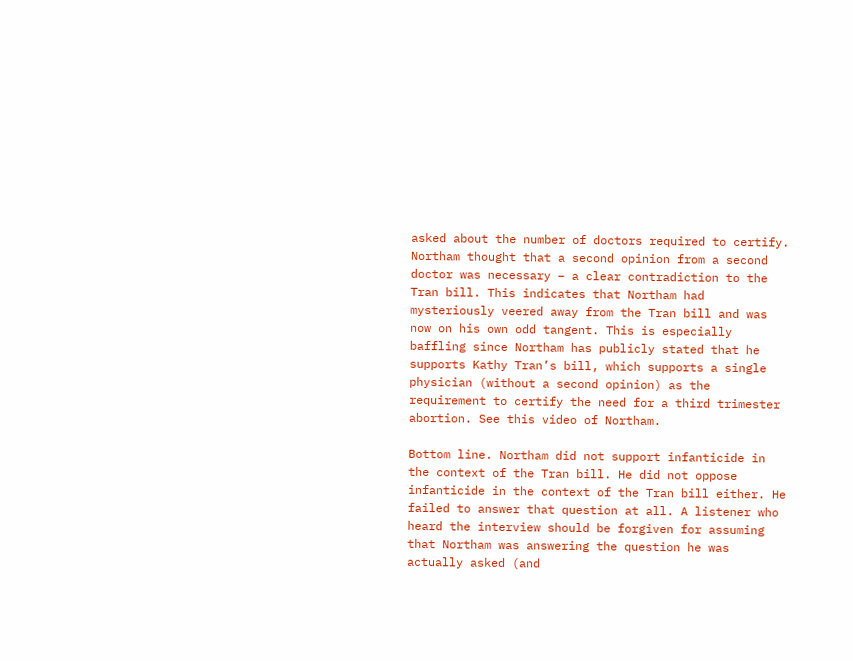asked about the number of doctors required to certify. Northam thought that a second opinion from a second doctor was necessary – a clear contradiction to the Tran bill. This indicates that Northam had mysteriously veered away from the Tran bill and was now on his own odd tangent. This is especially baffling since Northam has publicly stated that he supports Kathy Tran’s bill, which supports a single physician (without a second opinion) as the requirement to certify the need for a third trimester abortion. See this video of Northam.

Bottom line. Northam did not support infanticide in the context of the Tran bill. He did not oppose infanticide in the context of the Tran bill either. He failed to answer that question at all. A listener who heard the interview should be forgiven for assuming that Northam was answering the question he was actually asked (and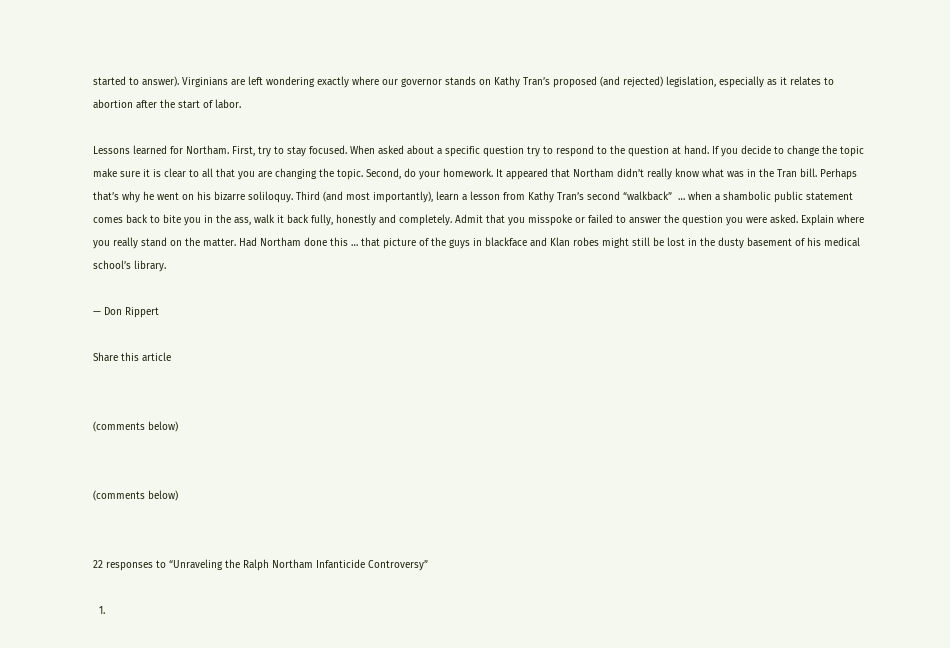started to answer). Virginians are left wondering exactly where our governor stands on Kathy Tran’s proposed (and rejected) legislation, especially as it relates to abortion after the start of labor.

Lessons learned for Northam. First, try to stay focused. When asked about a specific question try to respond to the question at hand. If you decide to change the topic make sure it is clear to all that you are changing the topic. Second, do your homework. It appeared that Northam didn’t really know what was in the Tran bill. Perhaps that’s why he went on his bizarre soliloquy. Third (and most importantly), learn a lesson from Kathy Tran’s second “walkback”  … when a shambolic public statement comes back to bite you in the ass, walk it back fully, honestly and completely. Admit that you misspoke or failed to answer the question you were asked. Explain where you really stand on the matter. Had Northam done this … that picture of the guys in blackface and Klan robes might still be lost in the dusty basement of his medical school’s library.

— Don Rippert

Share this article


(comments below)


(comments below)


22 responses to “Unraveling the Ralph Northam Infanticide Controversy”

  1.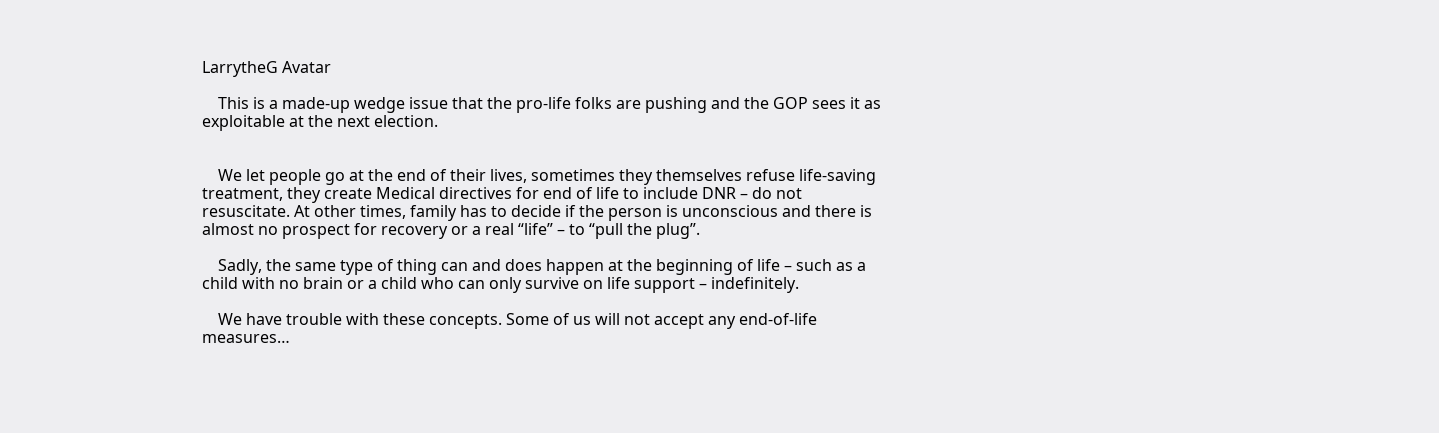LarrytheG Avatar

    This is a made-up wedge issue that the pro-life folks are pushing and the GOP sees it as exploitable at the next election.


    We let people go at the end of their lives, sometimes they themselves refuse life-saving treatment, they create Medical directives for end of life to include DNR – do not resuscitate. At other times, family has to decide if the person is unconscious and there is almost no prospect for recovery or a real “life” – to “pull the plug”.

    Sadly, the same type of thing can and does happen at the beginning of life – such as a child with no brain or a child who can only survive on life support – indefinitely.

    We have trouble with these concepts. Some of us will not accept any end-of-life measures…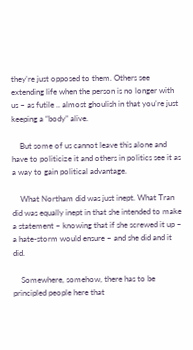they’re just opposed to them. Others see extending life when the person is no longer with us – as futile .. almost ghoulish in that you’re just keeping a “body” alive.

    But some of us cannot leave this alone and have to politicize it and others in politics see it as a way to gain political advantage.

    What Northam did was just inept. What Tran did was equally inept in that she intended to make a statement – knowing that if she screwed it up – a hate-storm would ensure – and she did and it did.

    Somewhere, somehow, there has to be principled people here that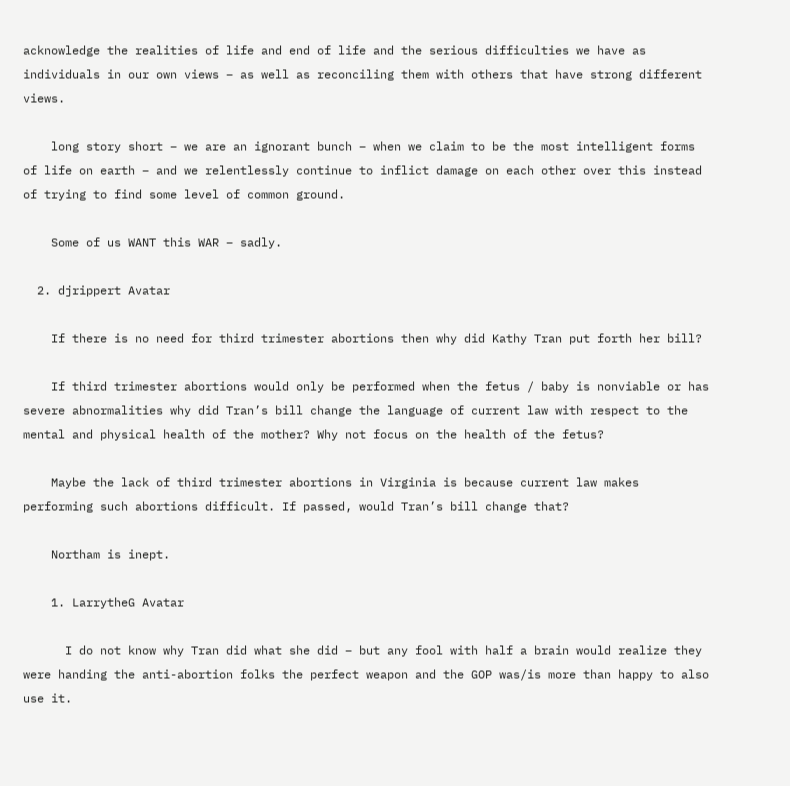acknowledge the realities of life and end of life and the serious difficulties we have as individuals in our own views – as well as reconciling them with others that have strong different views.

    long story short – we are an ignorant bunch – when we claim to be the most intelligent forms of life on earth – and we relentlessly continue to inflict damage on each other over this instead of trying to find some level of common ground.

    Some of us WANT this WAR – sadly.

  2. djrippert Avatar

    If there is no need for third trimester abortions then why did Kathy Tran put forth her bill?

    If third trimester abortions would only be performed when the fetus / baby is nonviable or has severe abnormalities why did Tran’s bill change the language of current law with respect to the mental and physical health of the mother? Why not focus on the health of the fetus?

    Maybe the lack of third trimester abortions in Virginia is because current law makes performing such abortions difficult. If passed, would Tran’s bill change that?

    Northam is inept.

    1. LarrytheG Avatar

      I do not know why Tran did what she did – but any fool with half a brain would realize they were handing the anti-abortion folks the perfect weapon and the GOP was/is more than happy to also use it.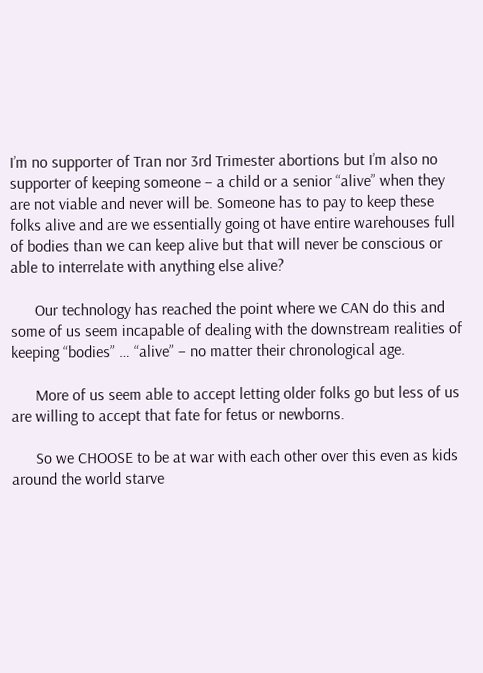I’m no supporter of Tran nor 3rd Trimester abortions but I’m also no supporter of keeping someone – a child or a senior “alive” when they are not viable and never will be. Someone has to pay to keep these folks alive and are we essentially going ot have entire warehouses full of bodies than we can keep alive but that will never be conscious or able to interrelate with anything else alive?

      Our technology has reached the point where we CAN do this and some of us seem incapable of dealing with the downstream realities of keeping “bodies” … “alive” – no matter their chronological age.

      More of us seem able to accept letting older folks go but less of us are willing to accept that fate for fetus or newborns.

      So we CHOOSE to be at war with each other over this even as kids around the world starve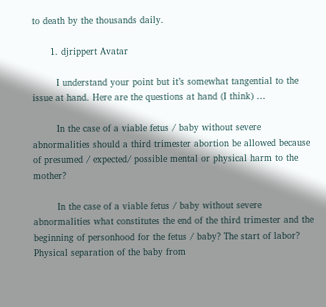to death by the thousands daily.

      1. djrippert Avatar

        I understand your point but it’s somewhat tangential to the issue at hand. Here are the questions at hand (I think) …

        In the case of a viable fetus / baby without severe abnormalities should a third trimester abortion be allowed because of presumed / expected/ possible mental or physical harm to the mother?

        In the case of a viable fetus / baby without severe abnormalities what constitutes the end of the third trimester and the beginning of personhood for the fetus / baby? The start of labor? Physical separation of the baby from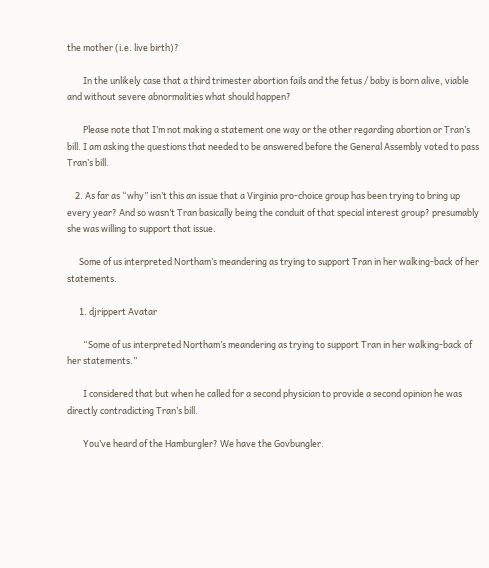the mother (i.e. live birth)?

        In the unlikely case that a third trimester abortion fails and the fetus / baby is born alive, viable and without severe abnormalities what should happen?

        Please note that I’m not making a statement one way or the other regarding abortion or Tran’s bill. I am asking the questions that needed to be answered before the General Assembly voted to pass Tran’s bill.

    2. As far as “why” isn’t this an issue that a Virginia pro-choice group has been trying to bring up every year? And so wasn’t Tran basically being the conduit of that special interest group? presumably she was willing to support that issue.

      Some of us interpreted Northam’s meandering as trying to support Tran in her walking-back of her statements.

      1. djrippert Avatar

        “Some of us interpreted Northam’s meandering as trying to support Tran in her walking-back of her statements.”

        I considered that but when he called for a second physician to provide a second opinion he was directly contradicting Tran’s bill.

        You’ve heard of the Hamburgler? We have the Govbungler.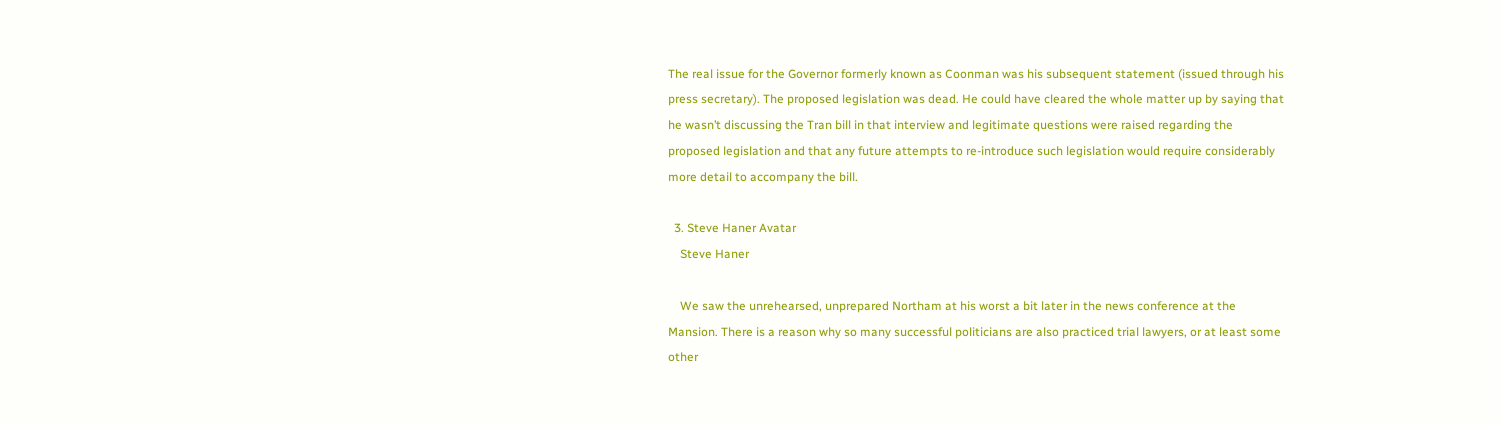The real issue for the Governor formerly known as Coonman was his subsequent statement (issued through his press secretary). The proposed legislation was dead. He could have cleared the whole matter up by saying that he wasn’t discussing the Tran bill in that interview and legitimate questions were raised regarding the proposed legislation and that any future attempts to re-introduce such legislation would require considerably more detail to accompany the bill.

  3. Steve Haner Avatar
    Steve Haner

    We saw the unrehearsed, unprepared Northam at his worst a bit later in the news conference at the Mansion. There is a reason why so many successful politicians are also practiced trial lawyers, or at least some other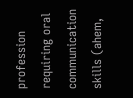profession requiring oral communication skills (ahem,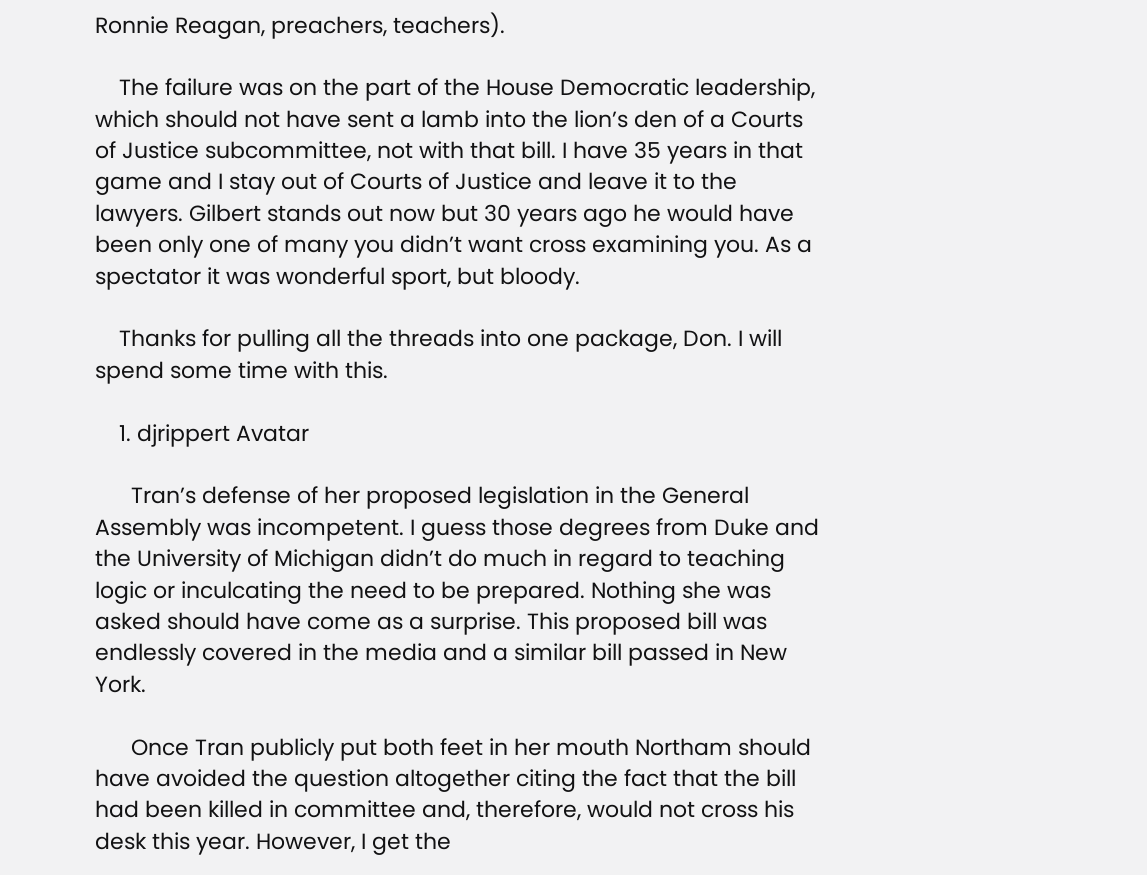Ronnie Reagan, preachers, teachers).

    The failure was on the part of the House Democratic leadership, which should not have sent a lamb into the lion’s den of a Courts of Justice subcommittee, not with that bill. I have 35 years in that game and I stay out of Courts of Justice and leave it to the lawyers. Gilbert stands out now but 30 years ago he would have been only one of many you didn’t want cross examining you. As a spectator it was wonderful sport, but bloody.

    Thanks for pulling all the threads into one package, Don. I will spend some time with this.

    1. djrippert Avatar

      Tran’s defense of her proposed legislation in the General Assembly was incompetent. I guess those degrees from Duke and the University of Michigan didn’t do much in regard to teaching logic or inculcating the need to be prepared. Nothing she was asked should have come as a surprise. This proposed bill was endlessly covered in the media and a similar bill passed in New York.

      Once Tran publicly put both feet in her mouth Northam should have avoided the question altogether citing the fact that the bill had been killed in committee and, therefore, would not cross his desk this year. However, I get the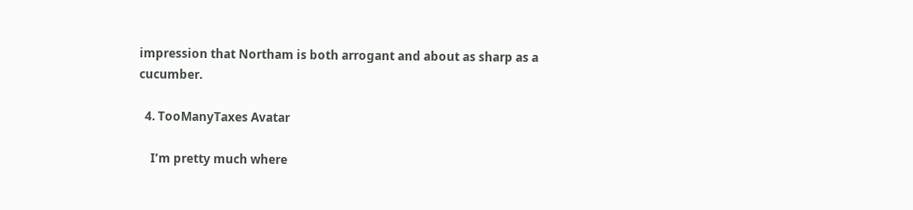impression that Northam is both arrogant and about as sharp as a cucumber.

  4. TooManyTaxes Avatar

    I’m pretty much where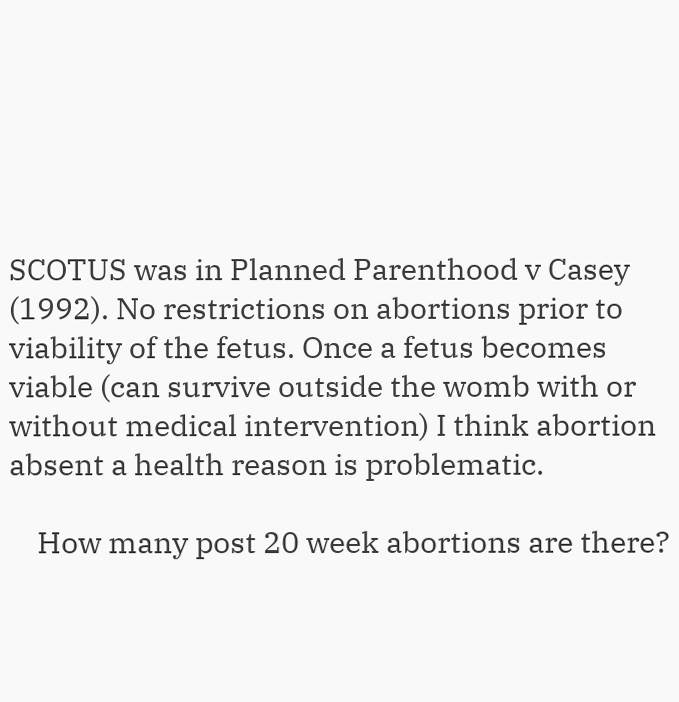SCOTUS was in Planned Parenthood v Casey (1992). No restrictions on abortions prior to viability of the fetus. Once a fetus becomes viable (can survive outside the womb with or without medical intervention) I think abortion absent a health reason is problematic.

    How many post 20 week abortions are there?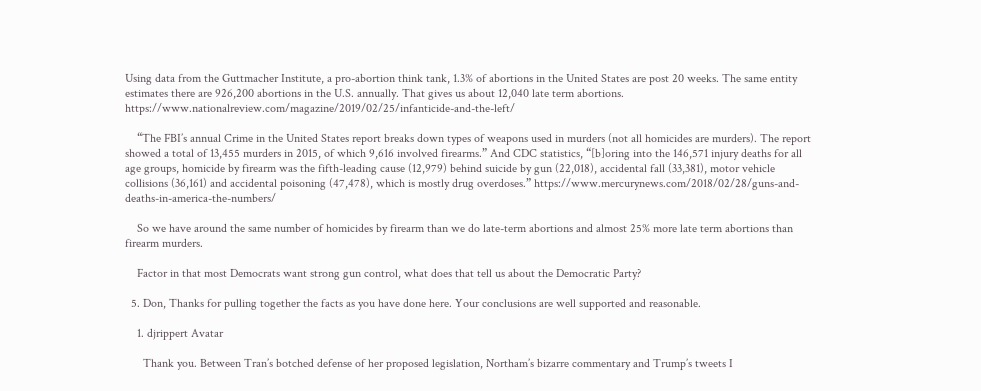Using data from the Guttmacher Institute, a pro-abortion think tank, 1.3% of abortions in the United States are post 20 weeks. The same entity estimates there are 926,200 abortions in the U.S. annually. That gives us about 12,040 late term abortions. https://www.nationalreview.com/magazine/2019/02/25/infanticide-and-the-left/

    “The FBI’s annual Crime in the United States report breaks down types of weapons used in murders (not all homicides are murders). The report showed a total of 13,455 murders in 2015, of which 9,616 involved firearms.” And CDC statistics, “[b]oring into the 146,571 injury deaths for all age groups, homicide by firearm was the fifth-leading cause (12,979) behind suicide by gun (22,018), accidental fall (33,381), motor vehicle collisions (36,161) and accidental poisoning (47,478), which is mostly drug overdoses.” https://www.mercurynews.com/2018/02/28/guns-and-deaths-in-america-the-numbers/

    So we have around the same number of homicides by firearm than we do late-term abortions and almost 25% more late term abortions than firearm murders.

    Factor in that most Democrats want strong gun control, what does that tell us about the Democratic Party?

  5. Don, Thanks for pulling together the facts as you have done here. Your conclusions are well supported and reasonable.

    1. djrippert Avatar

      Thank you. Between Tran’s botched defense of her proposed legislation, Northam’s bizarre commentary and Trump’s tweets I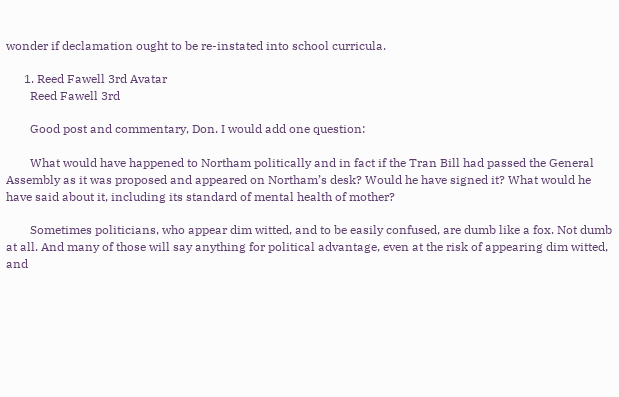wonder if declamation ought to be re-instated into school curricula.

      1. Reed Fawell 3rd Avatar
        Reed Fawell 3rd

        Good post and commentary, Don. I would add one question:

        What would have happened to Northam politically and in fact if the Tran Bill had passed the General Assembly as it was proposed and appeared on Northam’s desk? Would he have signed it? What would he have said about it, including its standard of mental health of mother?

        Sometimes politicians, who appear dim witted, and to be easily confused, are dumb like a fox. Not dumb at all. And many of those will say anything for political advantage, even at the risk of appearing dim witted, and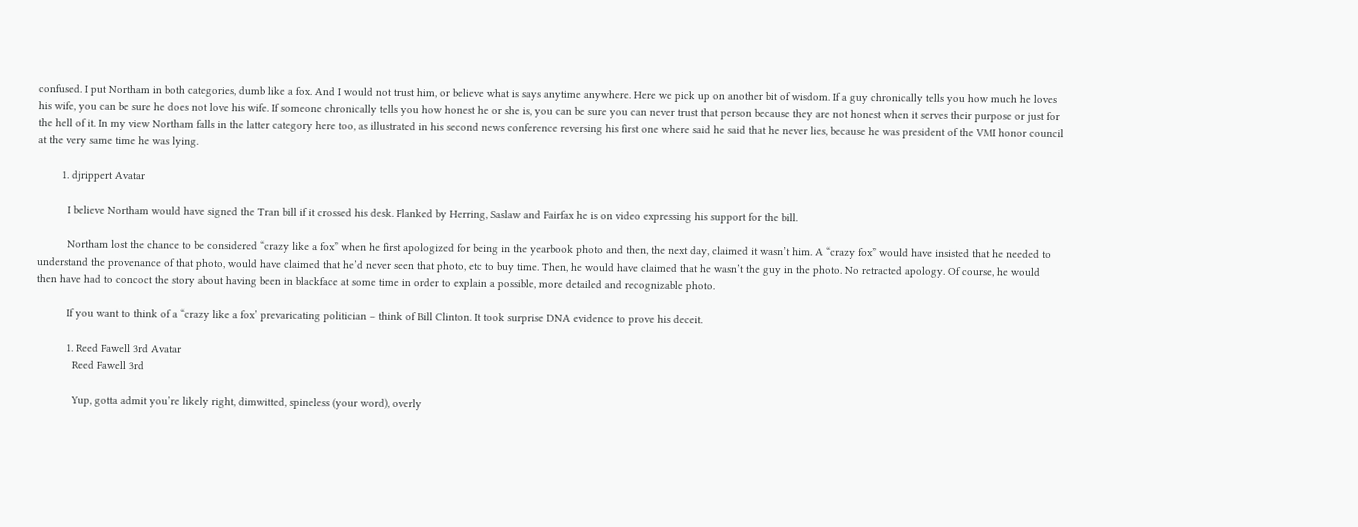confused. I put Northam in both categories, dumb like a fox. And I would not trust him, or believe what is says anytime anywhere. Here we pick up on another bit of wisdom. If a guy chronically tells you how much he loves his wife, you can be sure he does not love his wife. If someone chronically tells you how honest he or she is, you can be sure you can never trust that person because they are not honest when it serves their purpose or just for the hell of it. In my view Northam falls in the latter category here too, as illustrated in his second news conference reversing his first one where said he said that he never lies, because he was president of the VMI honor council at the very same time he was lying.

        1. djrippert Avatar

          I believe Northam would have signed the Tran bill if it crossed his desk. Flanked by Herring, Saslaw and Fairfax he is on video expressing his support for the bill.

          Northam lost the chance to be considered “crazy like a fox” when he first apologized for being in the yearbook photo and then, the next day, claimed it wasn’t him. A “crazy fox” would have insisted that he needed to understand the provenance of that photo, would have claimed that he’d never seen that photo, etc to buy time. Then, he would have claimed that he wasn’t the guy in the photo. No retracted apology. Of course, he would then have had to concoct the story about having been in blackface at some time in order to explain a possible, more detailed and recognizable photo.

          If you want to think of a “crazy like a fox’ prevaricating politician – think of Bill Clinton. It took surprise DNA evidence to prove his deceit.

          1. Reed Fawell 3rd Avatar
            Reed Fawell 3rd

            Yup, gotta admit you’re likely right, dimwitted, spineless (your word), overly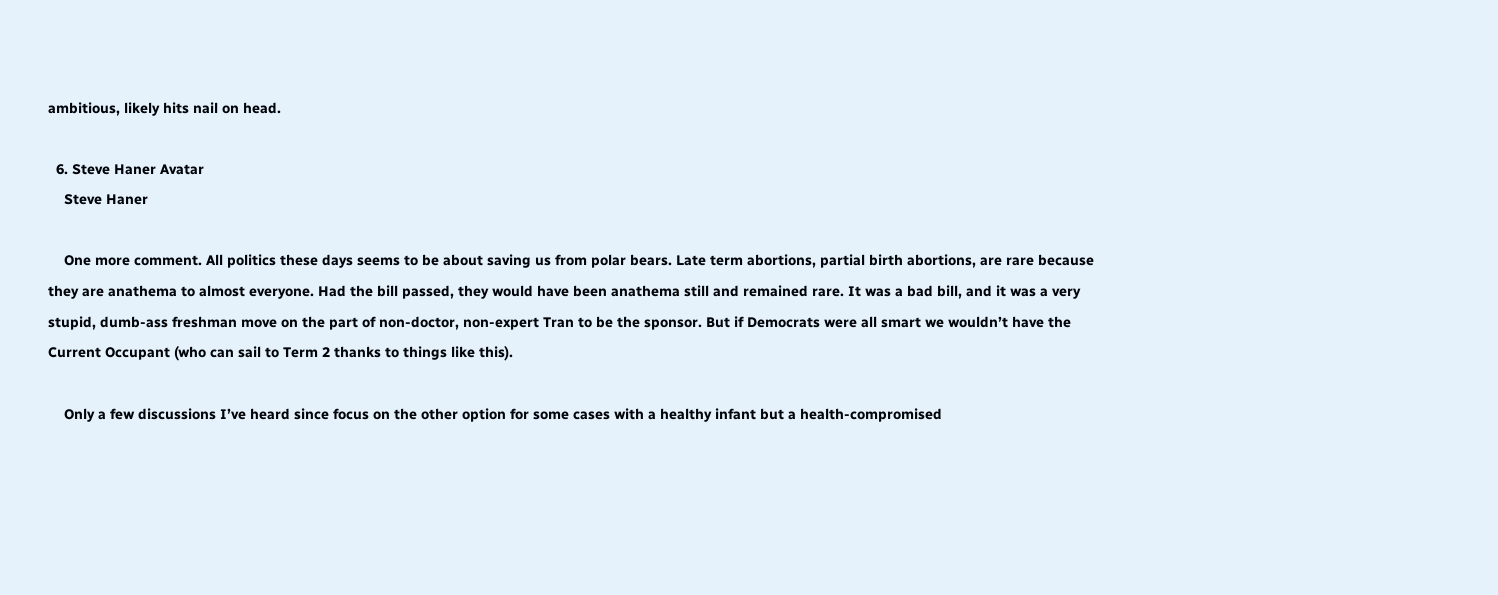ambitious, likely hits nail on head.

  6. Steve Haner Avatar
    Steve Haner

    One more comment. All politics these days seems to be about saving us from polar bears. Late term abortions, partial birth abortions, are rare because they are anathema to almost everyone. Had the bill passed, they would have been anathema still and remained rare. It was a bad bill, and it was a very stupid, dumb-ass freshman move on the part of non-doctor, non-expert Tran to be the sponsor. But if Democrats were all smart we wouldn’t have the Current Occupant (who can sail to Term 2 thanks to things like this).

    Only a few discussions I’ve heard since focus on the other option for some cases with a healthy infant but a health-compromised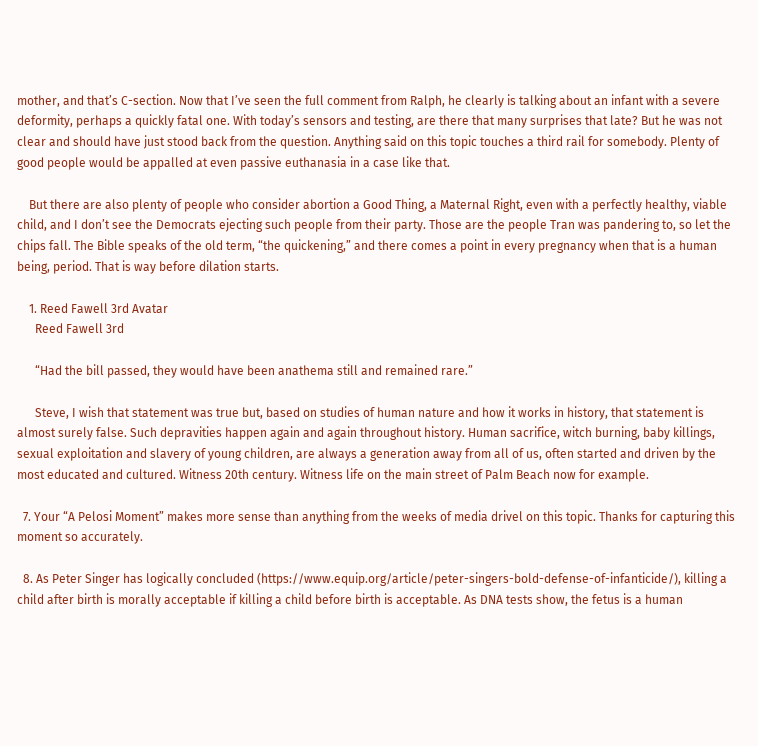mother, and that’s C-section. Now that I’ve seen the full comment from Ralph, he clearly is talking about an infant with a severe deformity, perhaps a quickly fatal one. With today’s sensors and testing, are there that many surprises that late? But he was not clear and should have just stood back from the question. Anything said on this topic touches a third rail for somebody. Plenty of good people would be appalled at even passive euthanasia in a case like that.

    But there are also plenty of people who consider abortion a Good Thing, a Maternal Right, even with a perfectly healthy, viable child, and I don’t see the Democrats ejecting such people from their party. Those are the people Tran was pandering to, so let the chips fall. The Bible speaks of the old term, “the quickening,” and there comes a point in every pregnancy when that is a human being, period. That is way before dilation starts.

    1. Reed Fawell 3rd Avatar
      Reed Fawell 3rd

      “Had the bill passed, they would have been anathema still and remained rare.”

      Steve, I wish that statement was true but, based on studies of human nature and how it works in history, that statement is almost surely false. Such depravities happen again and again throughout history. Human sacrifice, witch burning, baby killings, sexual exploitation and slavery of young children, are always a generation away from all of us, often started and driven by the most educated and cultured. Witness 20th century. Witness life on the main street of Palm Beach now for example.

  7. Your “A Pelosi Moment” makes more sense than anything from the weeks of media drivel on this topic. Thanks for capturing this moment so accurately.

  8. As Peter Singer has logically concluded (https://www.equip.org/article/peter-singers-bold-defense-of-infanticide/), killing a child after birth is morally acceptable if killing a child before birth is acceptable. As DNA tests show, the fetus is a human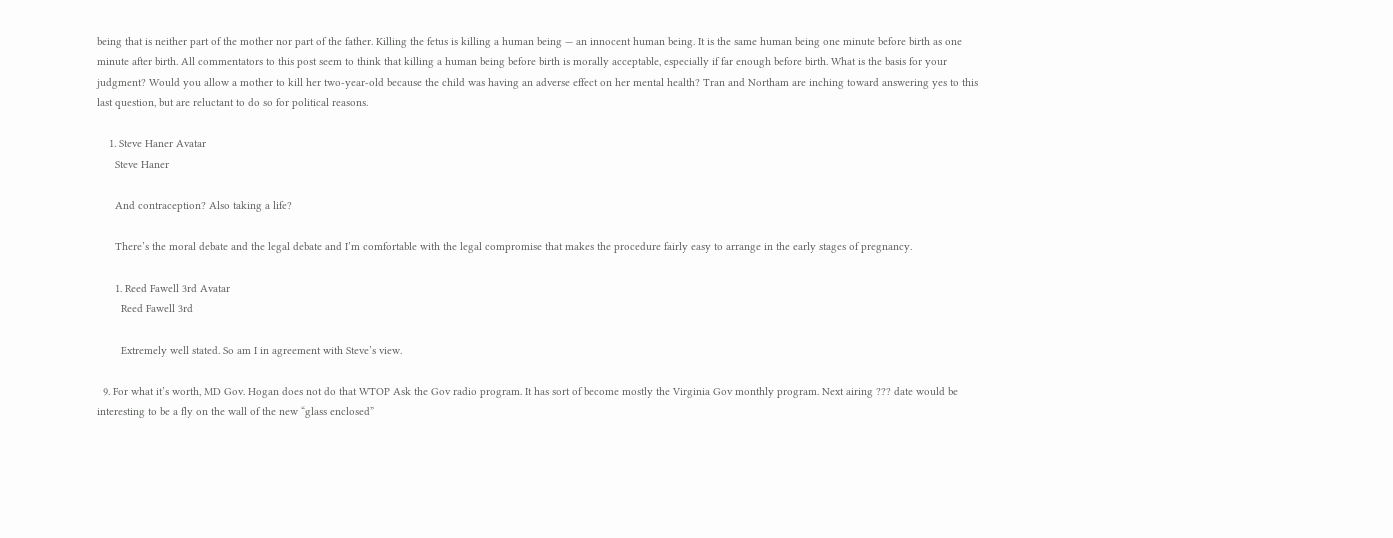being that is neither part of the mother nor part of the father. Killing the fetus is killing a human being — an innocent human being. It is the same human being one minute before birth as one minute after birth. All commentators to this post seem to think that killing a human being before birth is morally acceptable, especially if far enough before birth. What is the basis for your judgment? Would you allow a mother to kill her two-year-old because the child was having an adverse effect on her mental health? Tran and Northam are inching toward answering yes to this last question, but are reluctant to do so for political reasons.

    1. Steve Haner Avatar
      Steve Haner

      And contraception? Also taking a life?

      There’s the moral debate and the legal debate and I’m comfortable with the legal compromise that makes the procedure fairly easy to arrange in the early stages of pregnancy.

      1. Reed Fawell 3rd Avatar
        Reed Fawell 3rd

        Extremely well stated. So am I in agreement with Steve’s view.

  9. For what it’s worth, MD Gov. Hogan does not do that WTOP Ask the Gov radio program. It has sort of become mostly the Virginia Gov monthly program. Next airing ??? date would be interesting to be a fly on the wall of the new “glass enclosed”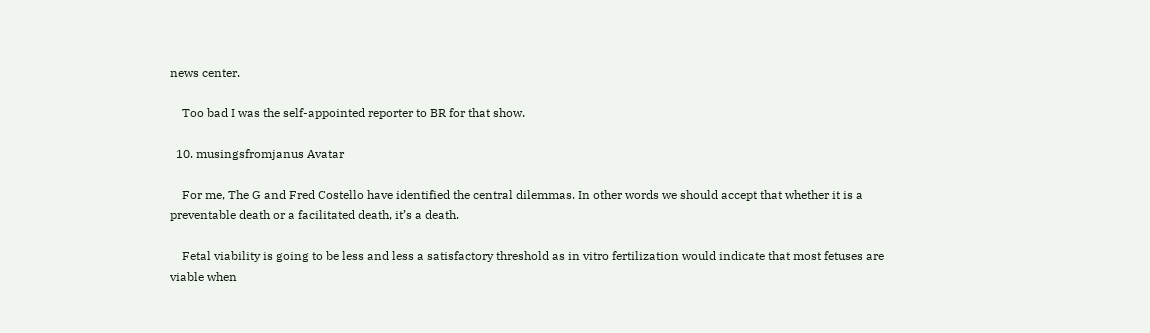news center.

    Too bad I was the self-appointed reporter to BR for that show.

  10. musingsfromjanus Avatar

    For me, The G and Fred Costello have identified the central dilemmas. In other words we should accept that whether it is a preventable death or a facilitated death, it’s a death.

    Fetal viability is going to be less and less a satisfactory threshold as in vitro fertilization would indicate that most fetuses are viable when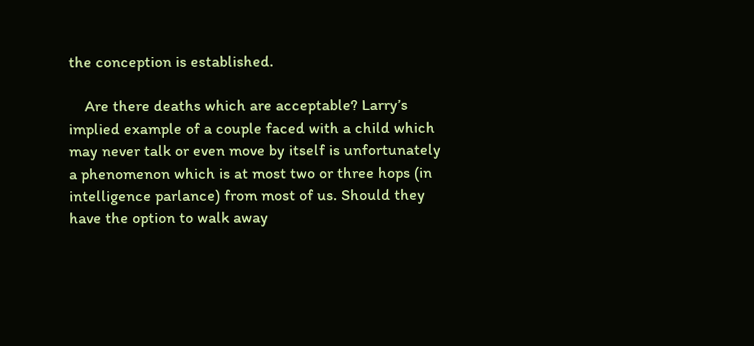the conception is established.

    Are there deaths which are acceptable? Larry’s implied example of a couple faced with a child which may never talk or even move by itself is unfortunately a phenomenon which is at most two or three hops (in intelligence parlance) from most of us. Should they have the option to walk away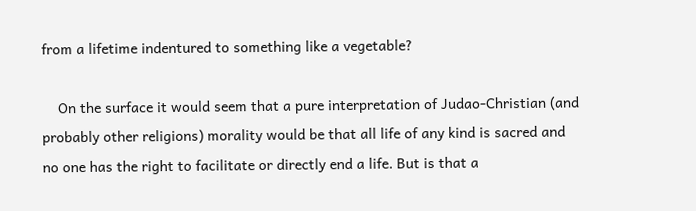from a lifetime indentured to something like a vegetable?

    On the surface it would seem that a pure interpretation of Judao-Christian (and probably other religions) morality would be that all life of any kind is sacred and no one has the right to facilitate or directly end a life. But is that a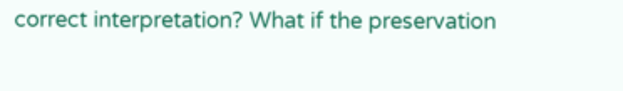correct interpretation? What if the preservation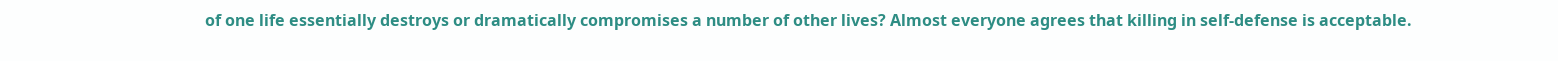of one life essentially destroys or dramatically compromises a number of other lives? Almost everyone agrees that killing in self-defense is acceptable.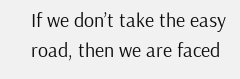If we don’t take the easy road, then we are faced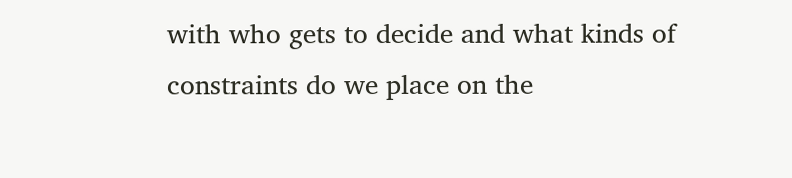with who gets to decide and what kinds of constraints do we place on the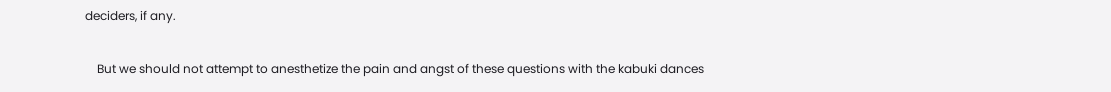deciders, if any.

    But we should not attempt to anesthetize the pain and angst of these questions with the kabuki dances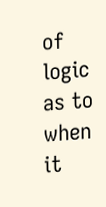of logic as to when it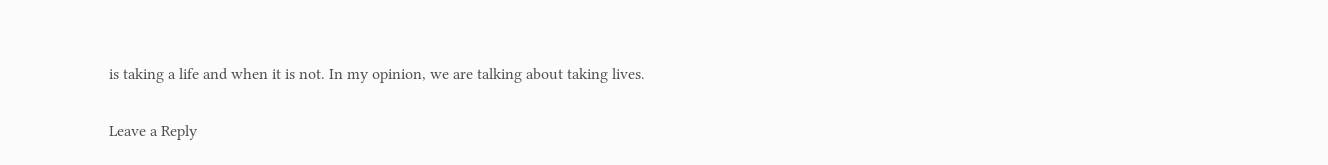is taking a life and when it is not. In my opinion, we are talking about taking lives.

Leave a Reply